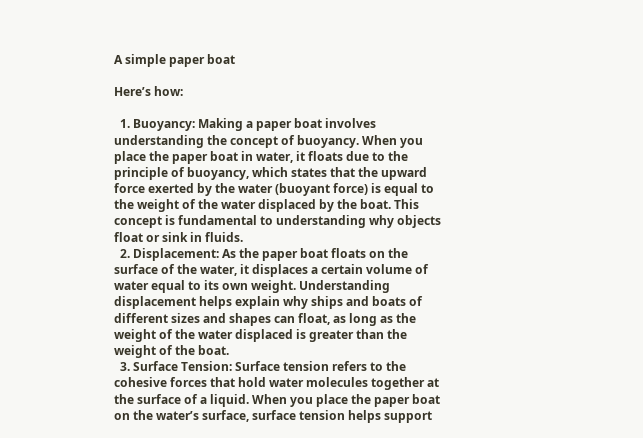A simple paper boat

Here’s how:

  1. Buoyancy: Making a paper boat involves understanding the concept of buoyancy. When you place the paper boat in water, it floats due to the principle of buoyancy, which states that the upward force exerted by the water (buoyant force) is equal to the weight of the water displaced by the boat. This concept is fundamental to understanding why objects float or sink in fluids.
  2. Displacement: As the paper boat floats on the surface of the water, it displaces a certain volume of water equal to its own weight. Understanding displacement helps explain why ships and boats of different sizes and shapes can float, as long as the weight of the water displaced is greater than the weight of the boat.
  3. Surface Tension: Surface tension refers to the cohesive forces that hold water molecules together at the surface of a liquid. When you place the paper boat on the water’s surface, surface tension helps support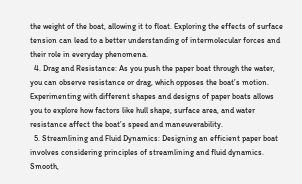the weight of the boat, allowing it to float. Exploring the effects of surface tension can lead to a better understanding of intermolecular forces and their role in everyday phenomena.
  4. Drag and Resistance: As you push the paper boat through the water, you can observe resistance or drag, which opposes the boat’s motion. Experimenting with different shapes and designs of paper boats allows you to explore how factors like hull shape, surface area, and water resistance affect the boat’s speed and maneuverability.
  5. Streamlining and Fluid Dynamics: Designing an efficient paper boat involves considering principles of streamlining and fluid dynamics. Smooth,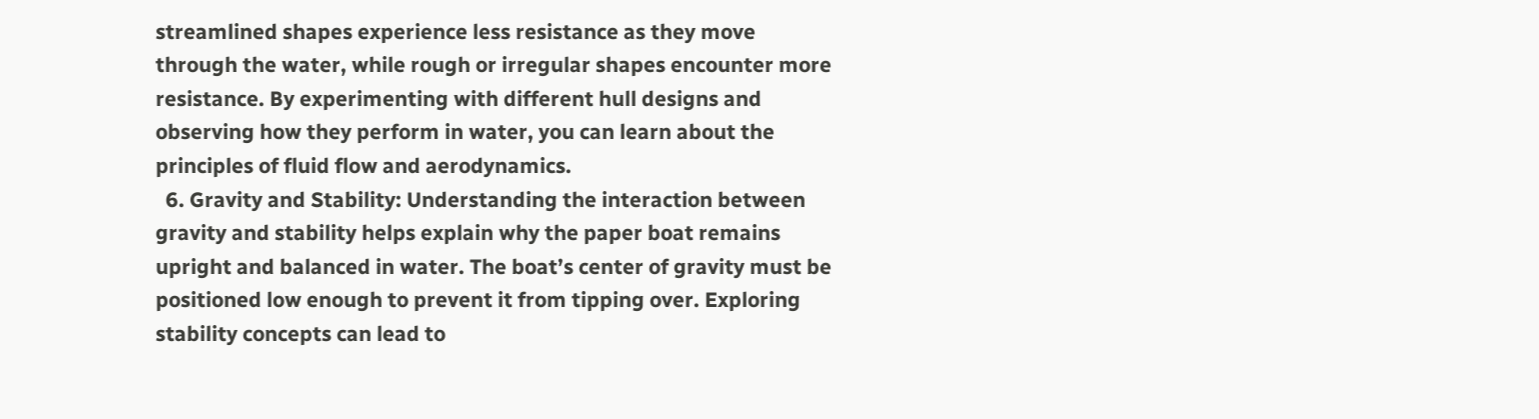streamlined shapes experience less resistance as they move through the water, while rough or irregular shapes encounter more resistance. By experimenting with different hull designs and observing how they perform in water, you can learn about the principles of fluid flow and aerodynamics.
  6. Gravity and Stability: Understanding the interaction between gravity and stability helps explain why the paper boat remains upright and balanced in water. The boat’s center of gravity must be positioned low enough to prevent it from tipping over. Exploring stability concepts can lead to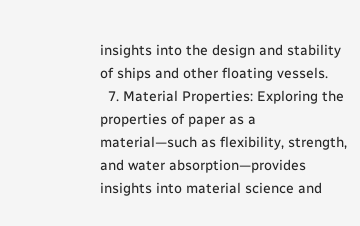insights into the design and stability of ships and other floating vessels.
  7. Material Properties: Exploring the properties of paper as a material—such as flexibility, strength, and water absorption—provides insights into material science and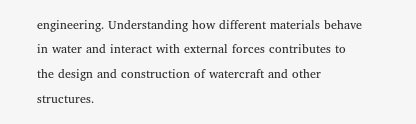engineering. Understanding how different materials behave in water and interact with external forces contributes to the design and construction of watercraft and other structures.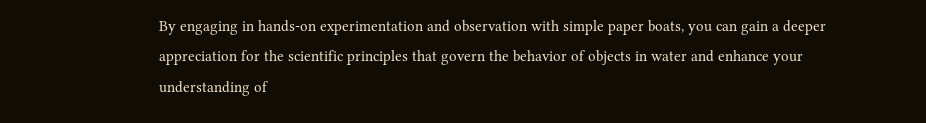By engaging in hands-on experimentation and observation with simple paper boats, you can gain a deeper appreciation for the scientific principles that govern the behavior of objects in water and enhance your understanding of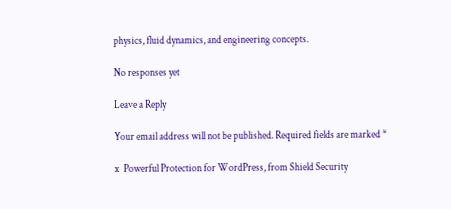physics, fluid dynamics, and engineering concepts.

No responses yet

Leave a Reply

Your email address will not be published. Required fields are marked *

x  Powerful Protection for WordPress, from Shield Security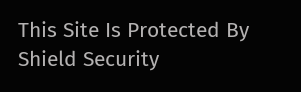This Site Is Protected By
Shield Security